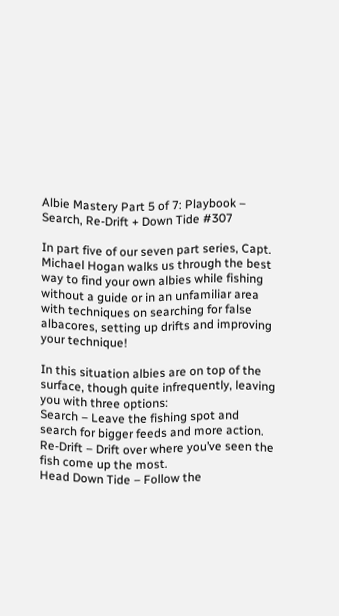Albie Mastery Part 5 of 7: Playbook – Search, Re-Drift + Down Tide #307

In part five of our seven part series, Capt. Michael Hogan walks us through the best way to find your own albies while fishing without a guide or in an unfamiliar area with techniques on searching for false albacores, setting up drifts and improving your technique!

In this situation albies are on top of the surface, though quite infrequently, leaving you with three options:
Search – Leave the fishing spot and search for bigger feeds and more action.
Re-Drift – Drift over where you’ve seen the fish come up the most.
Head Down Tide – Follow the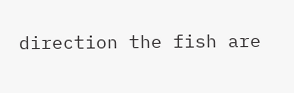direction the fish are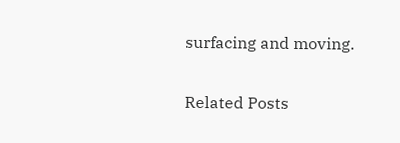surfacing and moving.

Related Posts